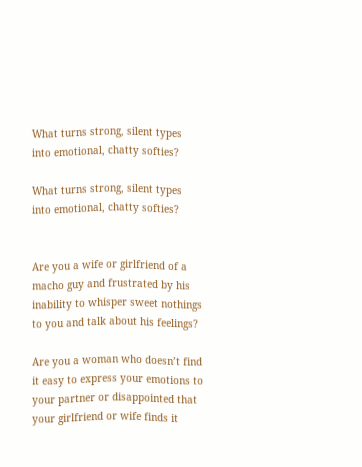What turns strong, silent types into emotional, chatty softies?

What turns strong, silent types into emotional, chatty softies?


Are you a wife or girlfriend of a macho guy and frustrated by his inability to whisper sweet nothings to you and talk about his feelings?

Are you a woman who doesn’t find it easy to express your emotions to your partner or disappointed that your girlfriend or wife finds it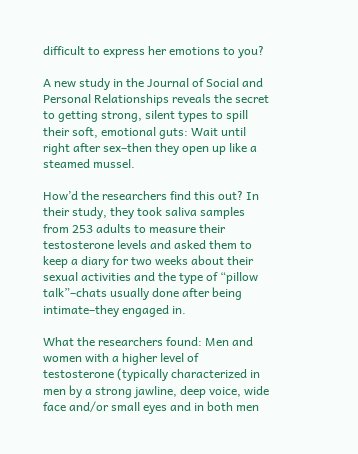difficult to express her emotions to you?

A new study in the Journal of Social and Personal Relationships reveals the secret to getting strong, silent types to spill their soft, emotional guts: Wait until right after sex–then they open up like a steamed mussel.

How’d the researchers find this out? In their study, they took saliva samples from 253 adults to measure their testosterone levels and asked them to keep a diary for two weeks about their sexual activities and the type of “pillow talk”–chats usually done after being intimate–they engaged in.

What the researchers found: Men and women with a higher level of testosterone (typically characterized in men by a strong jawline, deep voice, wide face and/or small eyes and in both men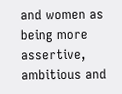and women as being more assertive, ambitious and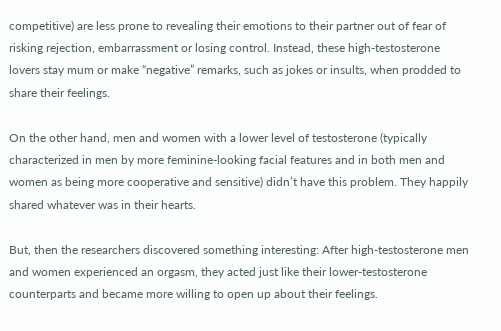competitive) are less prone to revealing their emotions to their partner out of fear of risking rejection, embarrassment or losing control. Instead, these high-testosterone lovers stay mum or make “negative” remarks, such as jokes or insults, when prodded to share their feelings.

On the other hand, men and women with a lower level of testosterone (typically characterized in men by more feminine-looking facial features and in both men and women as being more cooperative and sensitive) didn’t have this problem. They happily shared whatever was in their hearts.

But, then the researchers discovered something interesting: After high-testosterone men and women experienced an orgasm, they acted just like their lower-testosterone counterparts and became more willing to open up about their feelings.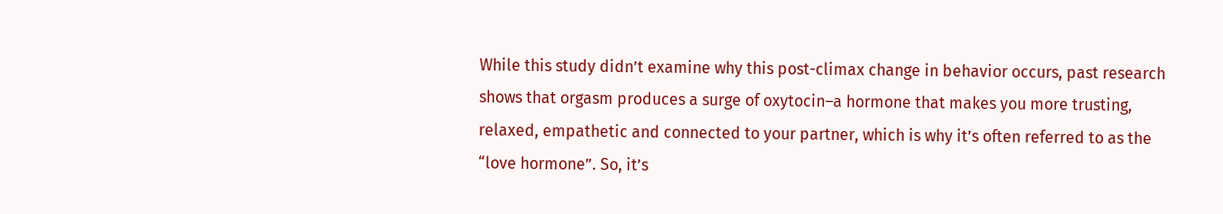While this study didn’t examine why this post-climax change in behavior occurs, past research shows that orgasm produces a surge of oxytocin–a hormone that makes you more trusting, relaxed, empathetic and connected to your partner, which is why it’s often referred to as the “love hormone”. So, it’s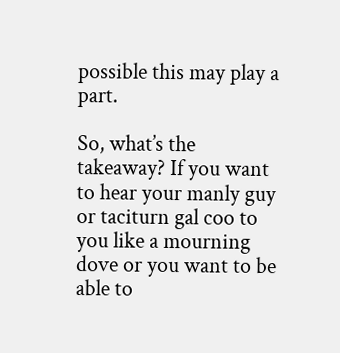possible this may play a part.

So, what’s the takeaway? If you want to hear your manly guy or taciturn gal coo to you like a mourning dove or you want to be able to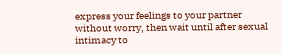express your feelings to your partner without worry, then wait until after sexual intimacy to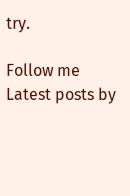try.

Follow me
Latest posts by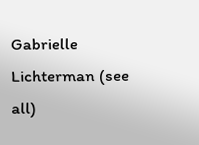Gabrielle Lichterman (see all)